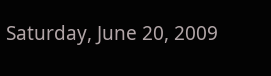Saturday, June 20, 2009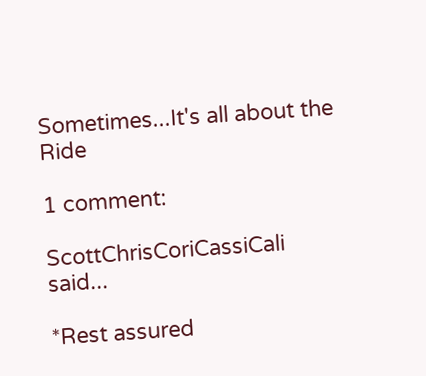Sometimes...It's all about the Ride

1 comment:

ScottChrisCoriCassiCali said...

*Rest assured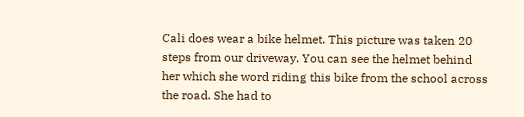Cali does wear a bike helmet. This picture was taken 20 steps from our driveway. You can see the helmet behind her which she word riding this bike from the school across the road. She had to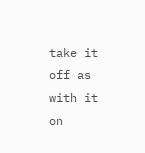take it off as with it on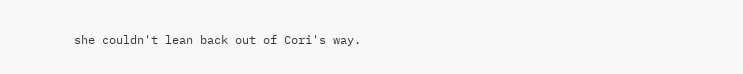she couldn't lean back out of Cori's way.